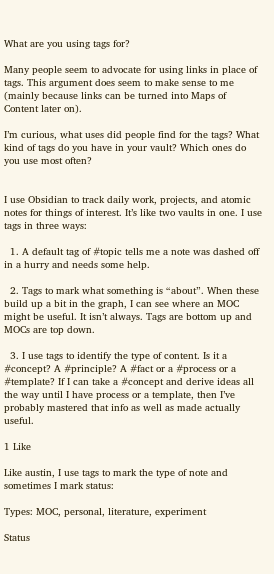What are you using tags for?

Many people seem to advocate for using links in place of tags. This argument does seem to make sense to me (mainly because links can be turned into Maps of Content later on).

I’m curious, what uses did people find for the tags? What kind of tags do you have in your vault? Which ones do you use most often?


I use Obsidian to track daily work, projects, and atomic notes for things of interest. It’s like two vaults in one. I use tags in three ways:

  1. A default tag of #topic tells me a note was dashed off in a hurry and needs some help.

  2. Tags to mark what something is “about”. When these build up a bit in the graph, I can see where an MOC might be useful. It isn’t always. Tags are bottom up and MOCs are top down.

  3. I use tags to identify the type of content. Is it a #concept? A #principle? A #fact or a #process or a #template? If I can take a #concept and derive ideas all the way until I have process or a template, then I’ve probably mastered that info as well as made actually useful.

1 Like

Like austin, I use tags to mark the type of note and sometimes I mark status:

Types: MOC, personal, literature, experiment

Status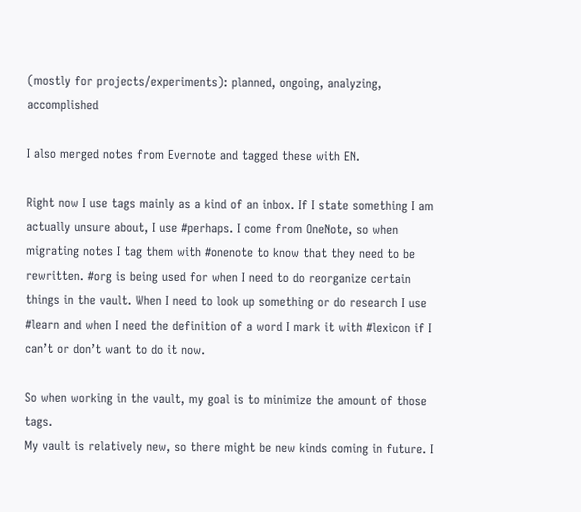(mostly for projects/experiments): planned, ongoing, analyzing, accomplished

I also merged notes from Evernote and tagged these with EN.

Right now I use tags mainly as a kind of an inbox. If I state something I am actually unsure about, I use #perhaps. I come from OneNote, so when migrating notes I tag them with #onenote to know that they need to be rewritten. #org is being used for when I need to do reorganize certain things in the vault. When I need to look up something or do research I use #learn and when I need the definition of a word I mark it with #lexicon if I can’t or don’t want to do it now.

So when working in the vault, my goal is to minimize the amount of those tags.
My vault is relatively new, so there might be new kinds coming in future. I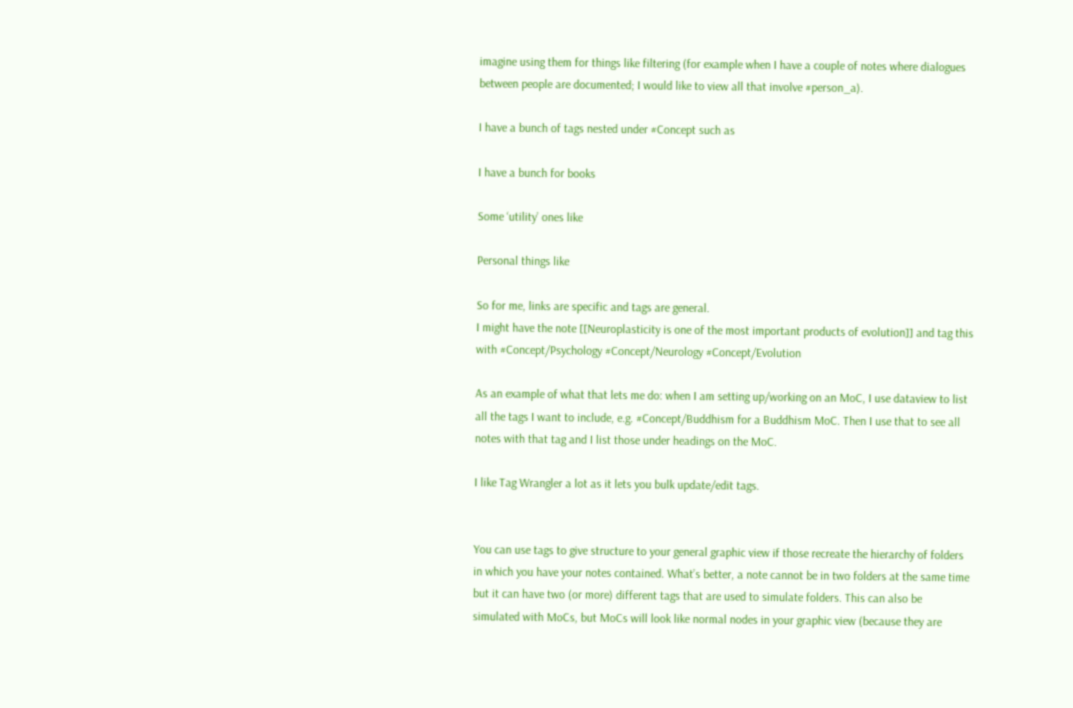imagine using them for things like filtering (for example when I have a couple of notes where dialogues between people are documented; I would like to view all that involve #person_a).

I have a bunch of tags nested under #Concept such as

I have a bunch for books

Some ‘utility’ ones like

Personal things like

So for me, links are specific and tags are general.
I might have the note [[Neuroplasticity is one of the most important products of evolution]] and tag this with #Concept/Psychology #Concept/Neurology #Concept/Evolution

As an example of what that lets me do: when I am setting up/working on an MoC, I use dataview to list all the tags I want to include, e.g. #Concept/Buddhism for a Buddhism MoC. Then I use that to see all notes with that tag and I list those under headings on the MoC.

I like Tag Wrangler a lot as it lets you bulk update/edit tags.


You can use tags to give structure to your general graphic view if those recreate the hierarchy of folders in which you have your notes contained. What’s better, a note cannot be in two folders at the same time but it can have two (or more) different tags that are used to simulate folders. This can also be simulated with MoCs, but MoCs will look like normal nodes in your graphic view (because they are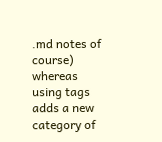.md notes of course) whereas using tags adds a new category of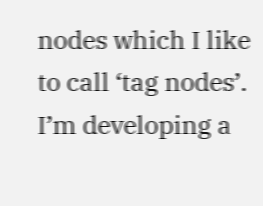nodes which I like to call ‘tag nodes’. I’m developing a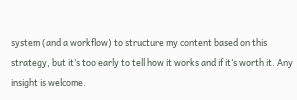system (and a workflow) to structure my content based on this strategy, but it’s too early to tell how it works and if it’s worth it. Any insight is welcome.